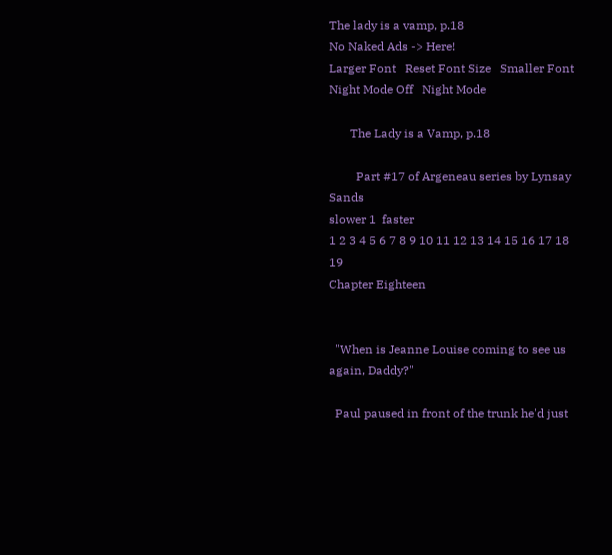The lady is a vamp, p.18
No Naked Ads -> Here!
Larger Font   Reset Font Size   Smaller Font       Night Mode Off   Night Mode

       The Lady is a Vamp, p.18

         Part #17 of Argeneau series by Lynsay Sands
slower 1  faster
1 2 3 4 5 6 7 8 9 10 11 12 13 14 15 16 17 18 19
Chapter Eighteen


  "When is Jeanne Louise coming to see us again, Daddy?"

  Paul paused in front of the trunk he'd just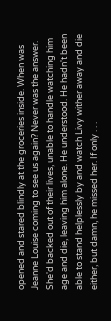opened and stared blindly at the groceries inside. When was Jeanne Louise coming to see us again? Never was the answer. She'd backed out of their lives, unable to handle watching him age and die, leaving him alone. He understood. He hadn't been able to stand helplessly by and watch Livy wither away and die either, but damn, he missed her. If only . . .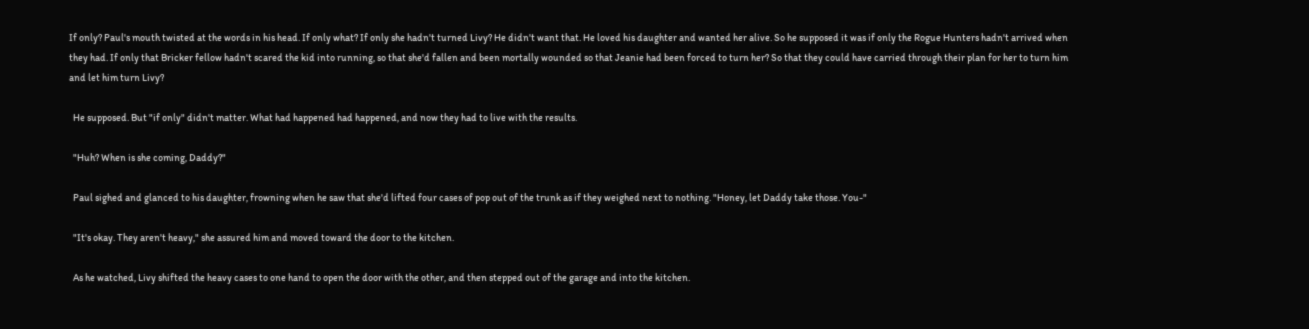If only? Paul's mouth twisted at the words in his head. If only what? If only she hadn't turned Livy? He didn't want that. He loved his daughter and wanted her alive. So he supposed it was if only the Rogue Hunters hadn't arrived when they had. If only that Bricker fellow hadn't scared the kid into running, so that she'd fallen and been mortally wounded so that Jeanie had been forced to turn her? So that they could have carried through their plan for her to turn him and let him turn Livy?

  He supposed. But "if only" didn't matter. What had happened had happened, and now they had to live with the results.

  "Huh? When is she coming, Daddy?"

  Paul sighed and glanced to his daughter, frowning when he saw that she'd lifted four cases of pop out of the trunk as if they weighed next to nothing. "Honey, let Daddy take those. You-"

  "It's okay. They aren't heavy," she assured him and moved toward the door to the kitchen.

  As he watched, Livy shifted the heavy cases to one hand to open the door with the other, and then stepped out of the garage and into the kitchen.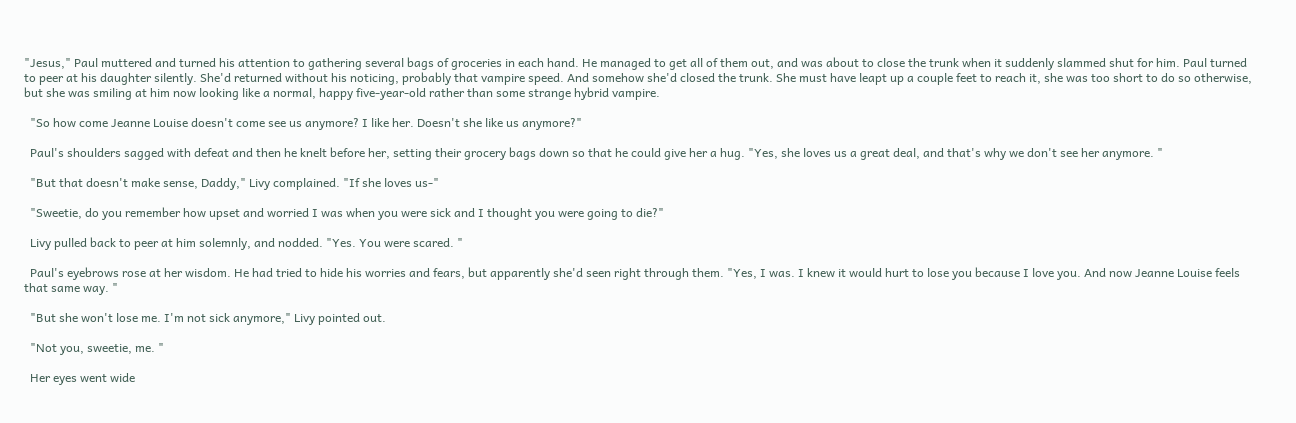"Jesus," Paul muttered and turned his attention to gathering several bags of groceries in each hand. He managed to get all of them out, and was about to close the trunk when it suddenly slammed shut for him. Paul turned to peer at his daughter silently. She'd returned without his noticing, probably that vampire speed. And somehow she'd closed the trunk. She must have leapt up a couple feet to reach it, she was too short to do so otherwise, but she was smiling at him now looking like a normal, happy five-year-old rather than some strange hybrid vampire.

  "So how come Jeanne Louise doesn't come see us anymore? I like her. Doesn't she like us anymore?"

  Paul's shoulders sagged with defeat and then he knelt before her, setting their grocery bags down so that he could give her a hug. "Yes, she loves us a great deal, and that's why we don't see her anymore. "

  "But that doesn't make sense, Daddy," Livy complained. "If she loves us-"

  "Sweetie, do you remember how upset and worried I was when you were sick and I thought you were going to die?"

  Livy pulled back to peer at him solemnly, and nodded. "Yes. You were scared. "

  Paul's eyebrows rose at her wisdom. He had tried to hide his worries and fears, but apparently she'd seen right through them. "Yes, I was. I knew it would hurt to lose you because I love you. And now Jeanne Louise feels that same way. "

  "But she won't lose me. I'm not sick anymore," Livy pointed out.

  "Not you, sweetie, me. "

  Her eyes went wide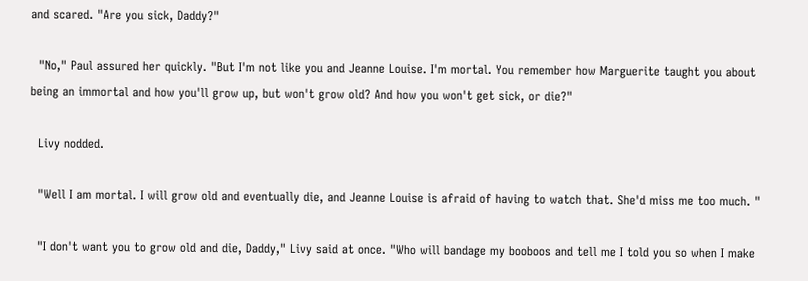and scared. "Are you sick, Daddy?"

  "No," Paul assured her quickly. "But I'm not like you and Jeanne Louise. I'm mortal. You remember how Marguerite taught you about being an immortal and how you'll grow up, but won't grow old? And how you won't get sick, or die?"

  Livy nodded.

  "Well I am mortal. I will grow old and eventually die, and Jeanne Louise is afraid of having to watch that. She'd miss me too much. "

  "I don't want you to grow old and die, Daddy," Livy said at once. "Who will bandage my booboos and tell me I told you so when I make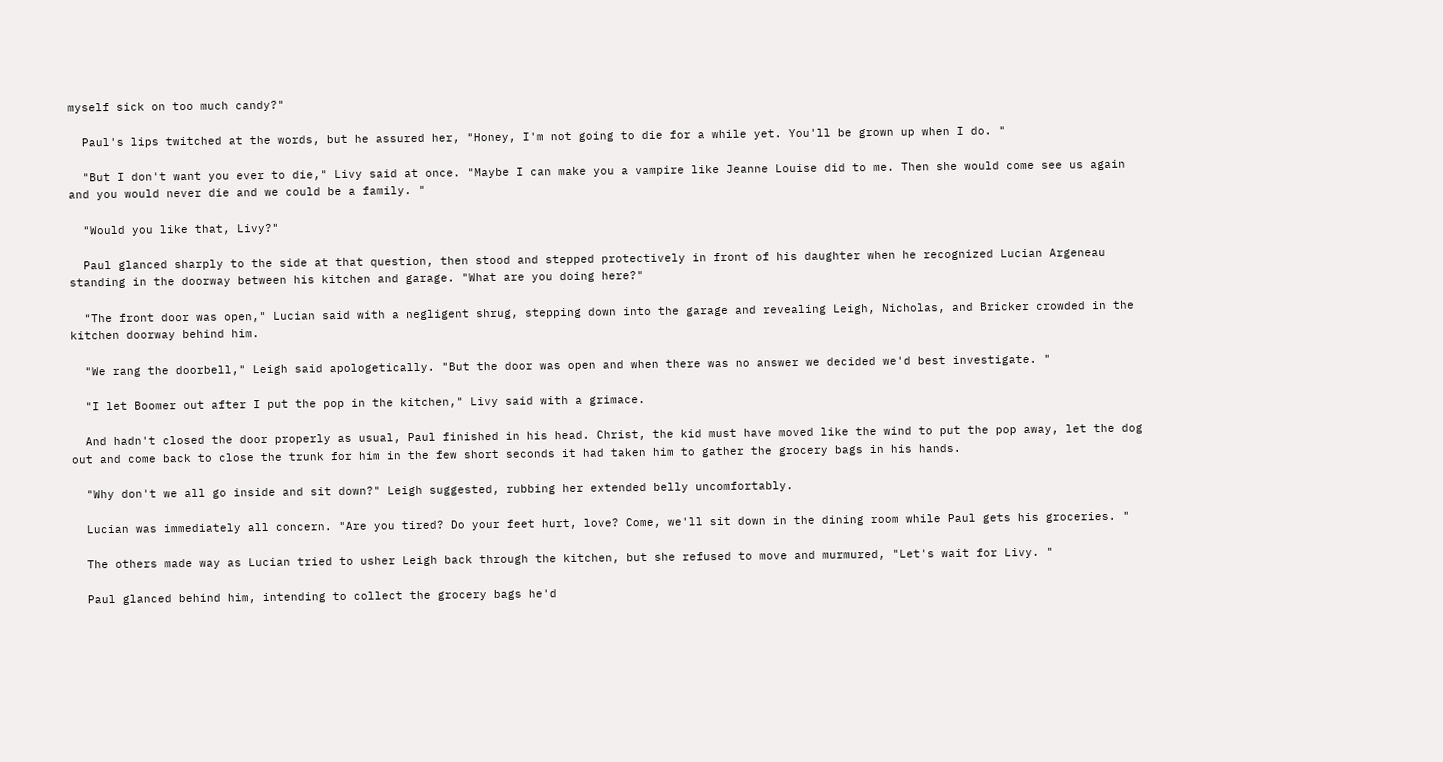myself sick on too much candy?"

  Paul's lips twitched at the words, but he assured her, "Honey, I'm not going to die for a while yet. You'll be grown up when I do. "

  "But I don't want you ever to die," Livy said at once. "Maybe I can make you a vampire like Jeanne Louise did to me. Then she would come see us again and you would never die and we could be a family. "

  "Would you like that, Livy?"

  Paul glanced sharply to the side at that question, then stood and stepped protectively in front of his daughter when he recognized Lucian Argeneau standing in the doorway between his kitchen and garage. "What are you doing here?"

  "The front door was open," Lucian said with a negligent shrug, stepping down into the garage and revealing Leigh, Nicholas, and Bricker crowded in the kitchen doorway behind him.

  "We rang the doorbell," Leigh said apologetically. "But the door was open and when there was no answer we decided we'd best investigate. "

  "I let Boomer out after I put the pop in the kitchen," Livy said with a grimace.

  And hadn't closed the door properly as usual, Paul finished in his head. Christ, the kid must have moved like the wind to put the pop away, let the dog out and come back to close the trunk for him in the few short seconds it had taken him to gather the grocery bags in his hands.

  "Why don't we all go inside and sit down?" Leigh suggested, rubbing her extended belly uncomfortably.

  Lucian was immediately all concern. "Are you tired? Do your feet hurt, love? Come, we'll sit down in the dining room while Paul gets his groceries. "

  The others made way as Lucian tried to usher Leigh back through the kitchen, but she refused to move and murmured, "Let's wait for Livy. "

  Paul glanced behind him, intending to collect the grocery bags he'd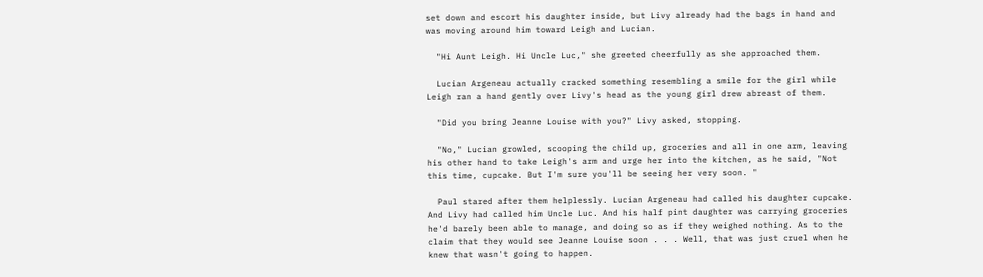set down and escort his daughter inside, but Livy already had the bags in hand and was moving around him toward Leigh and Lucian.

  "Hi Aunt Leigh. Hi Uncle Luc," she greeted cheerfully as she approached them.

  Lucian Argeneau actually cracked something resembling a smile for the girl while Leigh ran a hand gently over Livy's head as the young girl drew abreast of them.

  "Did you bring Jeanne Louise with you?" Livy asked, stopping.

  "No," Lucian growled, scooping the child up, groceries and all in one arm, leaving his other hand to take Leigh's arm and urge her into the kitchen, as he said, "Not this time, cupcake. But I'm sure you'll be seeing her very soon. "

  Paul stared after them helplessly. Lucian Argeneau had called his daughter cupcake. And Livy had called him Uncle Luc. And his half pint daughter was carrying groceries he'd barely been able to manage, and doing so as if they weighed nothing. As to the claim that they would see Jeanne Louise soon . . . Well, that was just cruel when he knew that wasn't going to happen.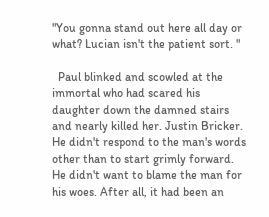"You gonna stand out here all day or what? Lucian isn't the patient sort. "

  Paul blinked and scowled at the immortal who had scared his daughter down the damned stairs and nearly killed her. Justin Bricker. He didn't respond to the man's words other than to start grimly forward. He didn't want to blame the man for his woes. After all, it had been an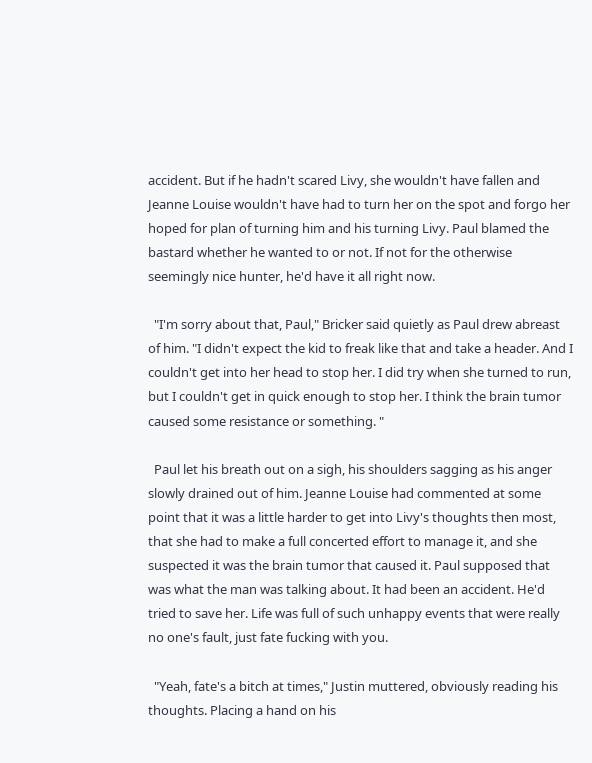accident. But if he hadn't scared Livy, she wouldn't have fallen and Jeanne Louise wouldn't have had to turn her on the spot and forgo her hoped for plan of turning him and his turning Livy. Paul blamed the bastard whether he wanted to or not. If not for the otherwise seemingly nice hunter, he'd have it all right now.

  "I'm sorry about that, Paul," Bricker said quietly as Paul drew abreast of him. "I didn't expect the kid to freak like that and take a header. And I couldn't get into her head to stop her. I did try when she turned to run, but I couldn't get in quick enough to stop her. I think the brain tumor caused some resistance or something. "

  Paul let his breath out on a sigh, his shoulders sagging as his anger slowly drained out of him. Jeanne Louise had commented at some point that it was a little harder to get into Livy's thoughts then most, that she had to make a full concerted effort to manage it, and she suspected it was the brain tumor that caused it. Paul supposed that was what the man was talking about. It had been an accident. He'd tried to save her. Life was full of such unhappy events that were really no one's fault, just fate fucking with you.

  "Yeah, fate's a bitch at times," Justin muttered, obviously reading his thoughts. Placing a hand on his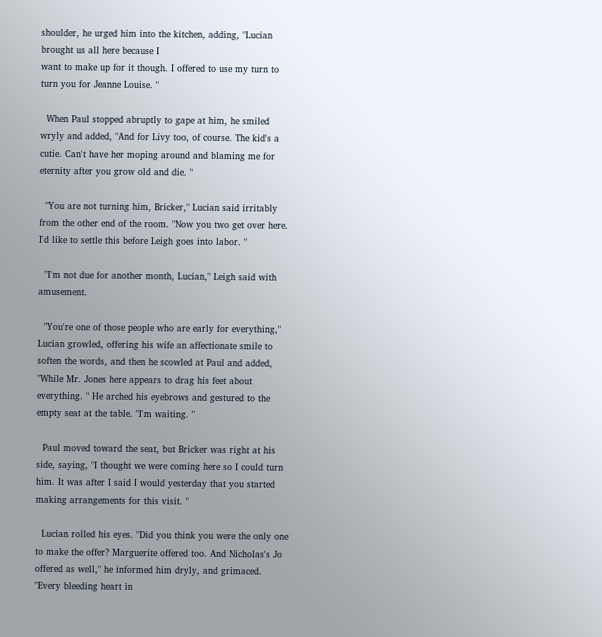shoulder, he urged him into the kitchen, adding, "Lucian brought us all here because I
want to make up for it though. I offered to use my turn to turn you for Jeanne Louise. "

  When Paul stopped abruptly to gape at him, he smiled wryly and added, "And for Livy too, of course. The kid's a cutie. Can't have her moping around and blaming me for eternity after you grow old and die. "

  "You are not turning him, Bricker," Lucian said irritably from the other end of the room. "Now you two get over here. I'd like to settle this before Leigh goes into labor. "

  "I'm not due for another month, Lucian," Leigh said with amusement.

  "You're one of those people who are early for everything," Lucian growled, offering his wife an affectionate smile to soften the words, and then he scowled at Paul and added, "While Mr. Jones here appears to drag his feet about everything. " He arched his eyebrows and gestured to the empty seat at the table. "I'm waiting. "

  Paul moved toward the seat, but Bricker was right at his side, saying, "I thought we were coming here so I could turn him. It was after I said I would yesterday that you started making arrangements for this visit. "

  Lucian rolled his eyes. "Did you think you were the only one to make the offer? Marguerite offered too. And Nicholas's Jo offered as well," he informed him dryly, and grimaced. "Every bleeding heart in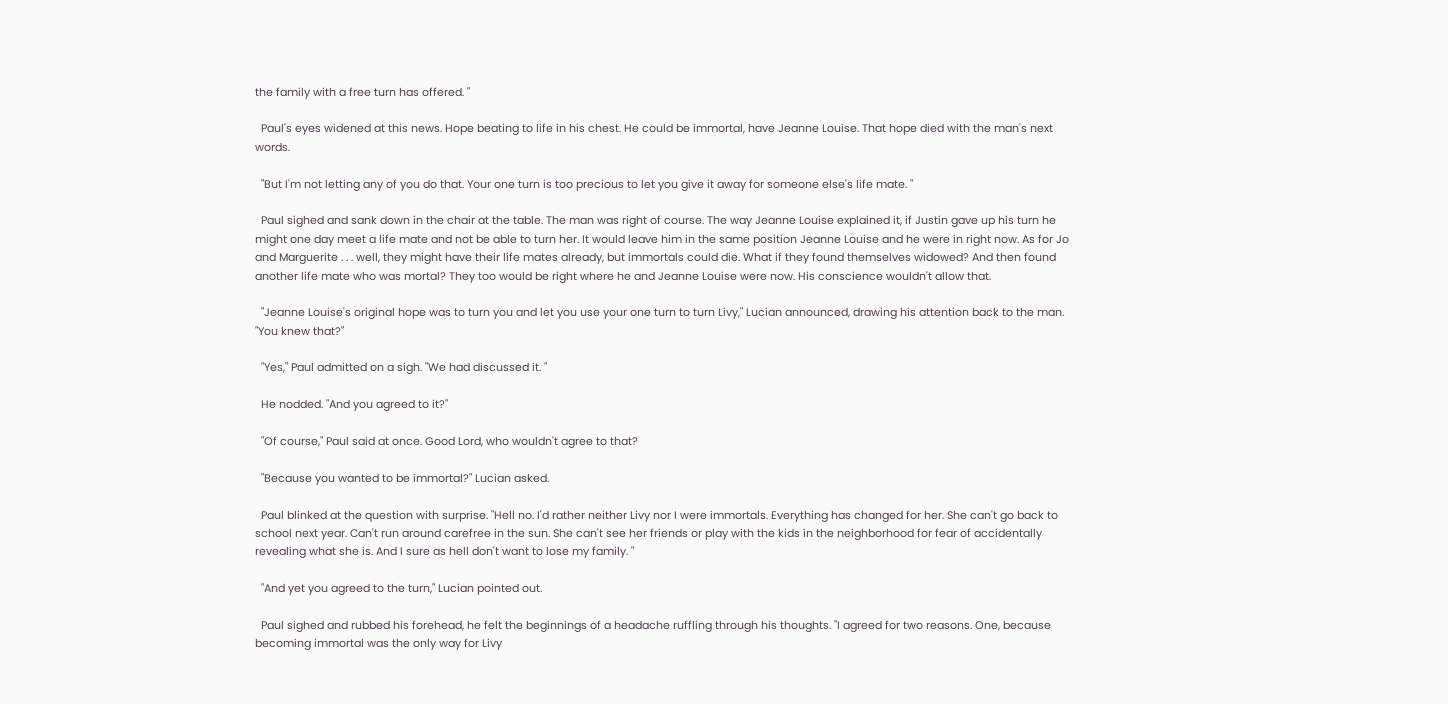the family with a free turn has offered. "

  Paul's eyes widened at this news. Hope beating to life in his chest. He could be immortal, have Jeanne Louise. That hope died with the man's next words.

  "But I'm not letting any of you do that. Your one turn is too precious to let you give it away for someone else's life mate. "

  Paul sighed and sank down in the chair at the table. The man was right of course. The way Jeanne Louise explained it, if Justin gave up his turn he might one day meet a life mate and not be able to turn her. It would leave him in the same position Jeanne Louise and he were in right now. As for Jo and Marguerite . . . well, they might have their life mates already, but immortals could die. What if they found themselves widowed? And then found another life mate who was mortal? They too would be right where he and Jeanne Louise were now. His conscience wouldn't allow that.

  "Jeanne Louise's original hope was to turn you and let you use your one turn to turn Livy," Lucian announced, drawing his attention back to the man. "You knew that?"

  "Yes," Paul admitted on a sigh. "We had discussed it. "

  He nodded. "And you agreed to it?"

  "Of course," Paul said at once. Good Lord, who wouldn't agree to that?

  "Because you wanted to be immortal?" Lucian asked.

  Paul blinked at the question with surprise. "Hell no. I'd rather neither Livy nor I were immortals. Everything has changed for her. She can't go back to school next year. Can't run around carefree in the sun. She can't see her friends or play with the kids in the neighborhood for fear of accidentally revealing what she is. And I sure as hell don't want to lose my family. "

  "And yet you agreed to the turn," Lucian pointed out.

  Paul sighed and rubbed his forehead, he felt the beginnings of a headache ruffling through his thoughts. "I agreed for two reasons. One, because becoming immortal was the only way for Livy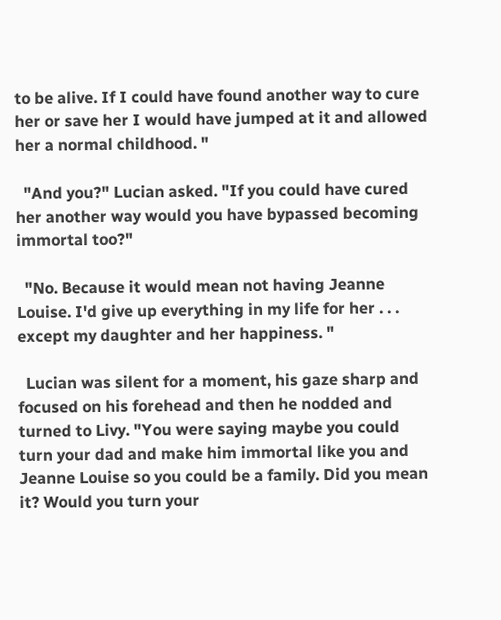to be alive. If I could have found another way to cure her or save her I would have jumped at it and allowed her a normal childhood. "

  "And you?" Lucian asked. "If you could have cured her another way would you have bypassed becoming immortal too?"

  "No. Because it would mean not having Jeanne Louise. I'd give up everything in my life for her . . . except my daughter and her happiness. "

  Lucian was silent for a moment, his gaze sharp and focused on his forehead and then he nodded and turned to Livy. "You were saying maybe you could turn your dad and make him immortal like you and Jeanne Louise so you could be a family. Did you mean it? Would you turn your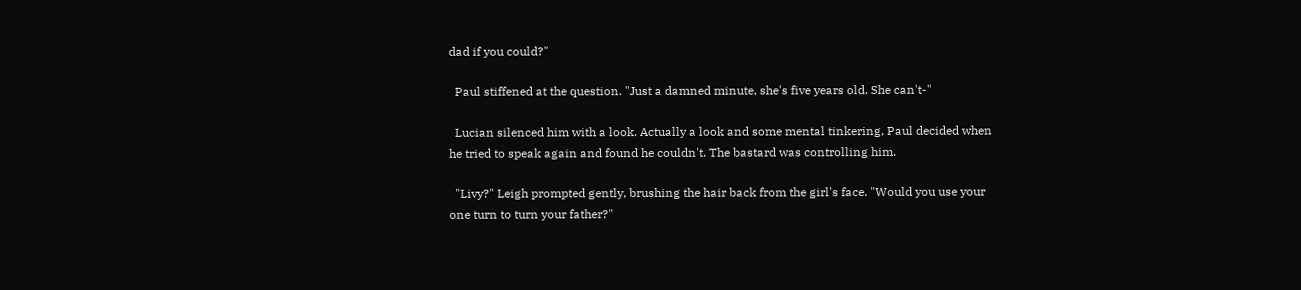dad if you could?"

  Paul stiffened at the question. "Just a damned minute, she's five years old. She can't-"

  Lucian silenced him with a look. Actually a look and some mental tinkering, Paul decided when he tried to speak again and found he couldn't. The bastard was controlling him.

  "Livy?" Leigh prompted gently, brushing the hair back from the girl's face. "Would you use your one turn to turn your father?"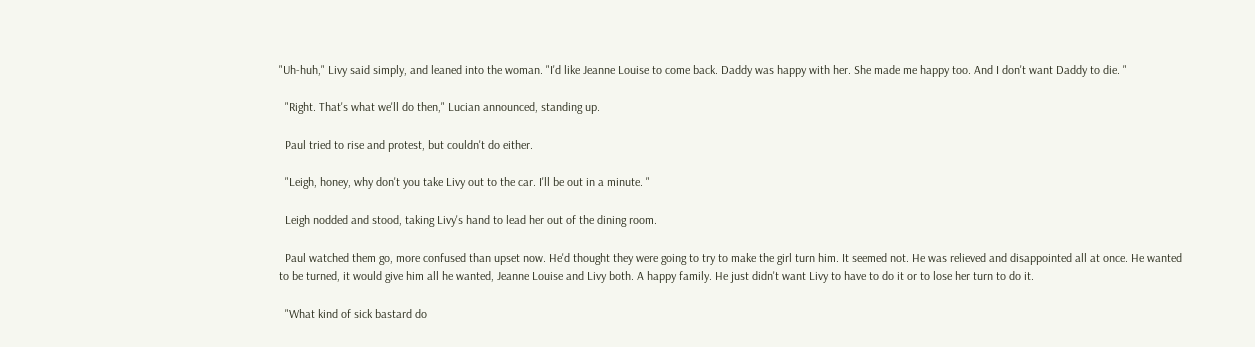"Uh-huh," Livy said simply, and leaned into the woman. "I'd like Jeanne Louise to come back. Daddy was happy with her. She made me happy too. And I don't want Daddy to die. "

  "Right. That's what we'll do then," Lucian announced, standing up.

  Paul tried to rise and protest, but couldn't do either.

  "Leigh, honey, why don't you take Livy out to the car. I'll be out in a minute. "

  Leigh nodded and stood, taking Livy's hand to lead her out of the dining room.

  Paul watched them go, more confused than upset now. He'd thought they were going to try to make the girl turn him. It seemed not. He was relieved and disappointed all at once. He wanted to be turned, it would give him all he wanted, Jeanne Louise and Livy both. A happy family. He just didn't want Livy to have to do it or to lose her turn to do it.

  "What kind of sick bastard do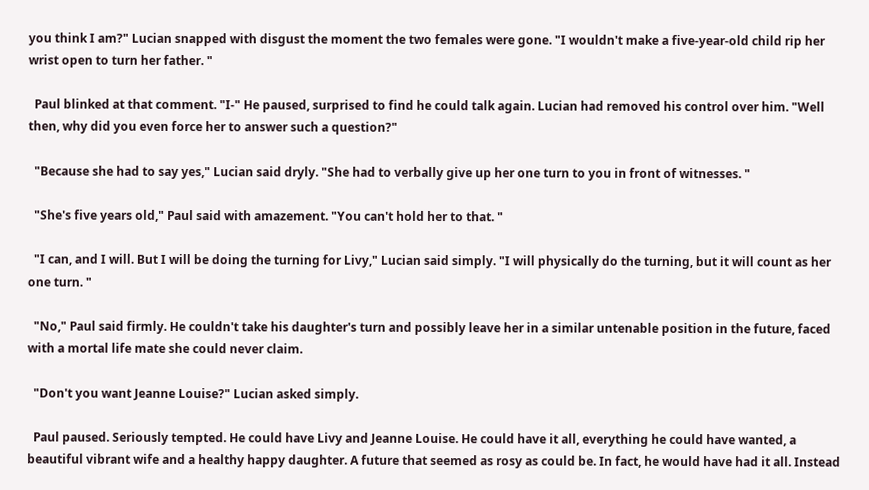you think I am?" Lucian snapped with disgust the moment the two females were gone. "I wouldn't make a five-year-old child rip her wrist open to turn her father. "

  Paul blinked at that comment. "I-" He paused, surprised to find he could talk again. Lucian had removed his control over him. "Well then, why did you even force her to answer such a question?"

  "Because she had to say yes," Lucian said dryly. "She had to verbally give up her one turn to you in front of witnesses. "

  "She's five years old," Paul said with amazement. "You can't hold her to that. "

  "I can, and I will. But I will be doing the turning for Livy," Lucian said simply. "I will physically do the turning, but it will count as her one turn. "

  "No," Paul said firmly. He couldn't take his daughter's turn and possibly leave her in a similar untenable position in the future, faced with a mortal life mate she could never claim.

  "Don't you want Jeanne Louise?" Lucian asked simply.

  Paul paused. Seriously tempted. He could have Livy and Jeanne Louise. He could have it all, everything he could have wanted, a beautiful vibrant wife and a healthy happy daughter. A future that seemed as rosy as could be. In fact, he would have had it all. Instead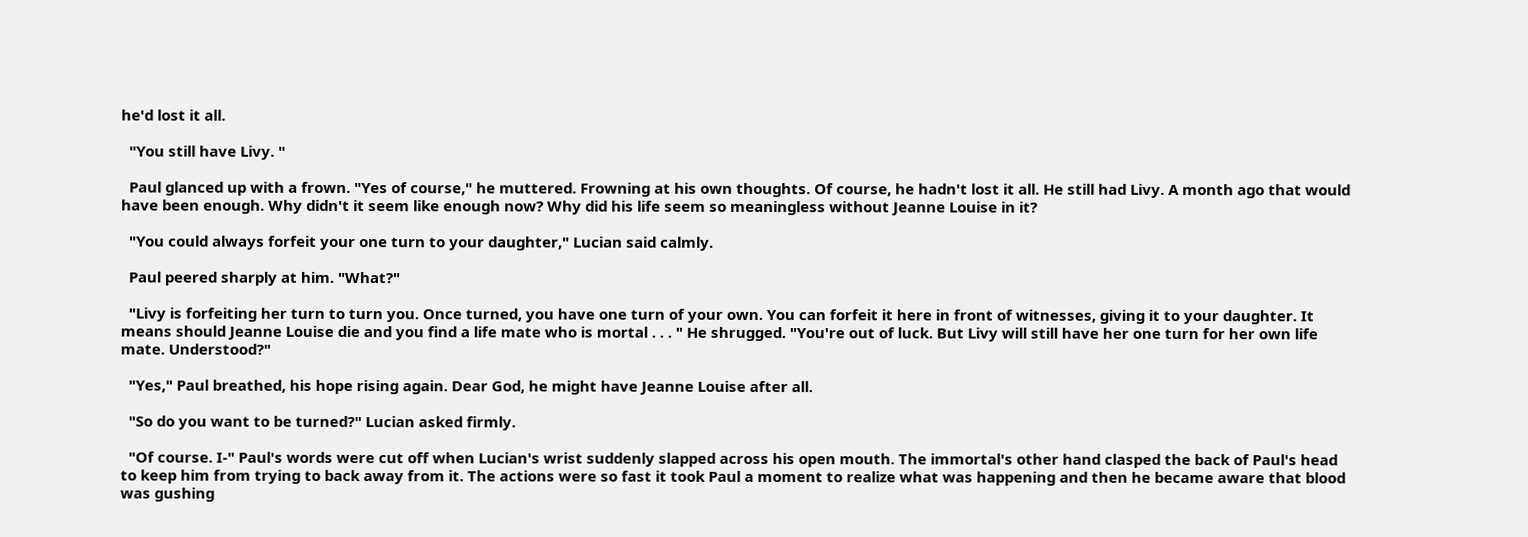he'd lost it all.

  "You still have Livy. "

  Paul glanced up with a frown. "Yes of course," he muttered. Frowning at his own thoughts. Of course, he hadn't lost it all. He still had Livy. A month ago that would have been enough. Why didn't it seem like enough now? Why did his life seem so meaningless without Jeanne Louise in it?

  "You could always forfeit your one turn to your daughter," Lucian said calmly.

  Paul peered sharply at him. "What?"

  "Livy is forfeiting her turn to turn you. Once turned, you have one turn of your own. You can forfeit it here in front of witnesses, giving it to your daughter. It means should Jeanne Louise die and you find a life mate who is mortal . . . " He shrugged. "You're out of luck. But Livy will still have her one turn for her own life mate. Understood?"

  "Yes," Paul breathed, his hope rising again. Dear God, he might have Jeanne Louise after all.

  "So do you want to be turned?" Lucian asked firmly.

  "Of course. I-" Paul's words were cut off when Lucian's wrist suddenly slapped across his open mouth. The immortal's other hand clasped the back of Paul's head to keep him from trying to back away from it. The actions were so fast it took Paul a moment to realize what was happening and then he became aware that blood was gushing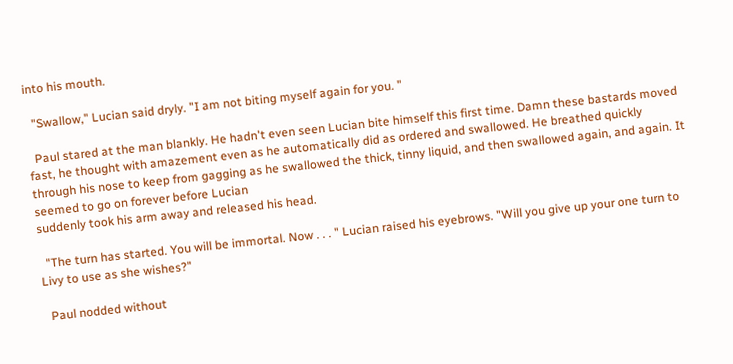into his mouth.

  "Swallow," Lucian said dryly. "I am not biting myself again for you. "

  Paul stared at the man blankly. He hadn't even seen Lucian bite himself this first time. Damn these bastards moved fast, he thought with amazement even as he automatically did as ordered and swallowed. He breathed quickly through his nose to keep from gagging as he swallowed the thick, tinny liquid, and then swallowed again, and again. It seemed to go on forever before Lucian
suddenly took his arm away and released his head.

  "The turn has started. You will be immortal. Now . . . " Lucian raised his eyebrows. "Will you give up your one turn to Livy to use as she wishes?"

  Paul nodded without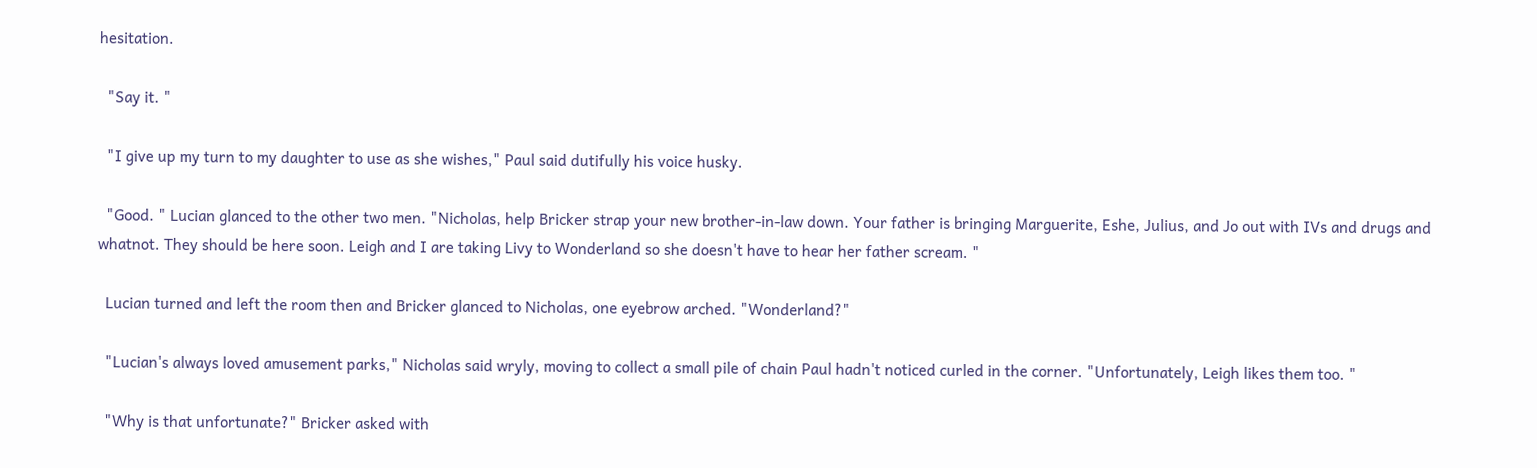hesitation.

  "Say it. "

  "I give up my turn to my daughter to use as she wishes," Paul said dutifully his voice husky.

  "Good. " Lucian glanced to the other two men. "Nicholas, help Bricker strap your new brother-in-law down. Your father is bringing Marguerite, Eshe, Julius, and Jo out with IVs and drugs and whatnot. They should be here soon. Leigh and I are taking Livy to Wonderland so she doesn't have to hear her father scream. "

  Lucian turned and left the room then and Bricker glanced to Nicholas, one eyebrow arched. "Wonderland?"

  "Lucian's always loved amusement parks," Nicholas said wryly, moving to collect a small pile of chain Paul hadn't noticed curled in the corner. "Unfortunately, Leigh likes them too. "

  "Why is that unfortunate?" Bricker asked with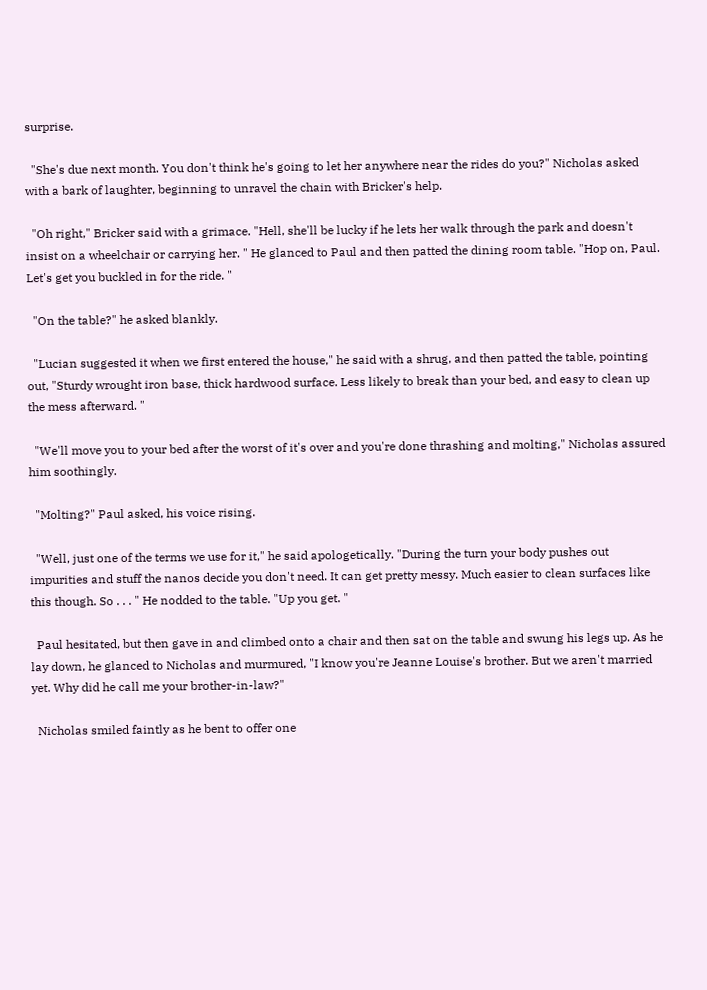surprise.

  "She's due next month. You don't think he's going to let her anywhere near the rides do you?" Nicholas asked with a bark of laughter, beginning to unravel the chain with Bricker's help.

  "Oh right," Bricker said with a grimace. "Hell, she'll be lucky if he lets her walk through the park and doesn't insist on a wheelchair or carrying her. " He glanced to Paul and then patted the dining room table. "Hop on, Paul. Let's get you buckled in for the ride. "

  "On the table?" he asked blankly.

  "Lucian suggested it when we first entered the house," he said with a shrug, and then patted the table, pointing out, "Sturdy wrought iron base, thick hardwood surface. Less likely to break than your bed, and easy to clean up the mess afterward. "

  "We'll move you to your bed after the worst of it's over and you're done thrashing and molting," Nicholas assured him soothingly.

  "Molting?" Paul asked, his voice rising.

  "Well, just one of the terms we use for it," he said apologetically. "During the turn your body pushes out impurities and stuff the nanos decide you don't need. It can get pretty messy. Much easier to clean surfaces like this though. So . . . " He nodded to the table. "Up you get. "

  Paul hesitated, but then gave in and climbed onto a chair and then sat on the table and swung his legs up. As he lay down, he glanced to Nicholas and murmured, "I know you're Jeanne Louise's brother. But we aren't married yet. Why did he call me your brother-in-law?"

  Nicholas smiled faintly as he bent to offer one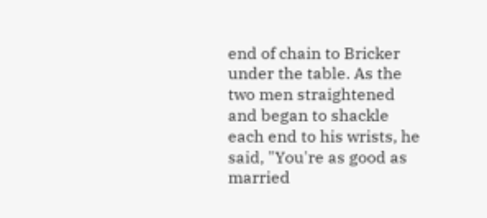end of chain to Bricker under the table. As the two men straightened and began to shackle each end to his wrists, he said, "You're as good as married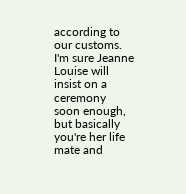according to our customs. I'm sure Jeanne Louise will insist on a ceremony soon enough, but basically you're her life mate and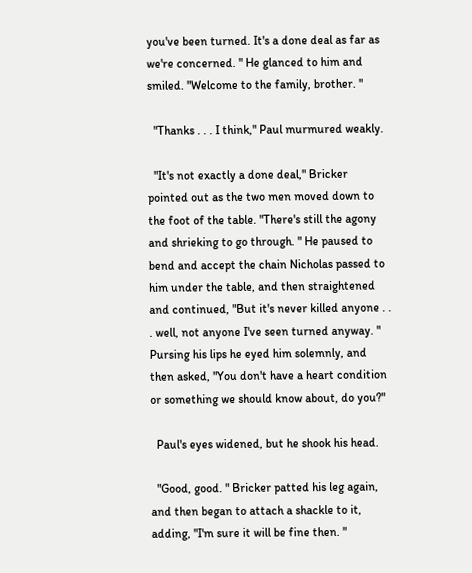you've been turned. It's a done deal as far as we're concerned. " He glanced to him and smiled. "Welcome to the family, brother. "

  "Thanks . . . I think," Paul murmured weakly.

  "It's not exactly a done deal," Bricker pointed out as the two men moved down to the foot of the table. "There's still the agony and shrieking to go through. " He paused to bend and accept the chain Nicholas passed to him under the table, and then straightened and continued, "But it's never killed anyone . . . well, not anyone I've seen turned anyway. " Pursing his lips he eyed him solemnly, and then asked, "You don't have a heart condition or something we should know about, do you?"

  Paul's eyes widened, but he shook his head.

  "Good, good. " Bricker patted his leg again, and then began to attach a shackle to it, adding, "I'm sure it will be fine then. "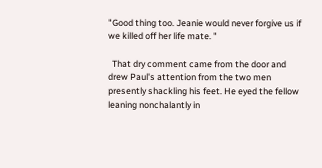"Good thing too. Jeanie would never forgive us if we killed off her life mate. "

  That dry comment came from the door and drew Paul's attention from the two men presently shackling his feet. He eyed the fellow leaning nonchalantly in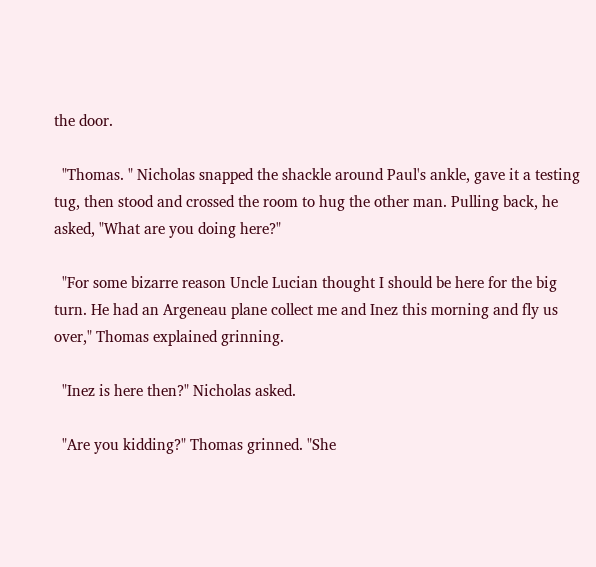the door.

  "Thomas. " Nicholas snapped the shackle around Paul's ankle, gave it a testing tug, then stood and crossed the room to hug the other man. Pulling back, he asked, "What are you doing here?"

  "For some bizarre reason Uncle Lucian thought I should be here for the big turn. He had an Argeneau plane collect me and Inez this morning and fly us over," Thomas explained grinning.

  "Inez is here then?" Nicholas asked.

  "Are you kidding?" Thomas grinned. "She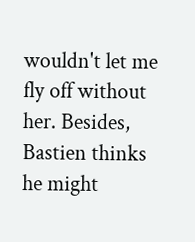wouldn't let me fly off without her. Besides, Bastien thinks he might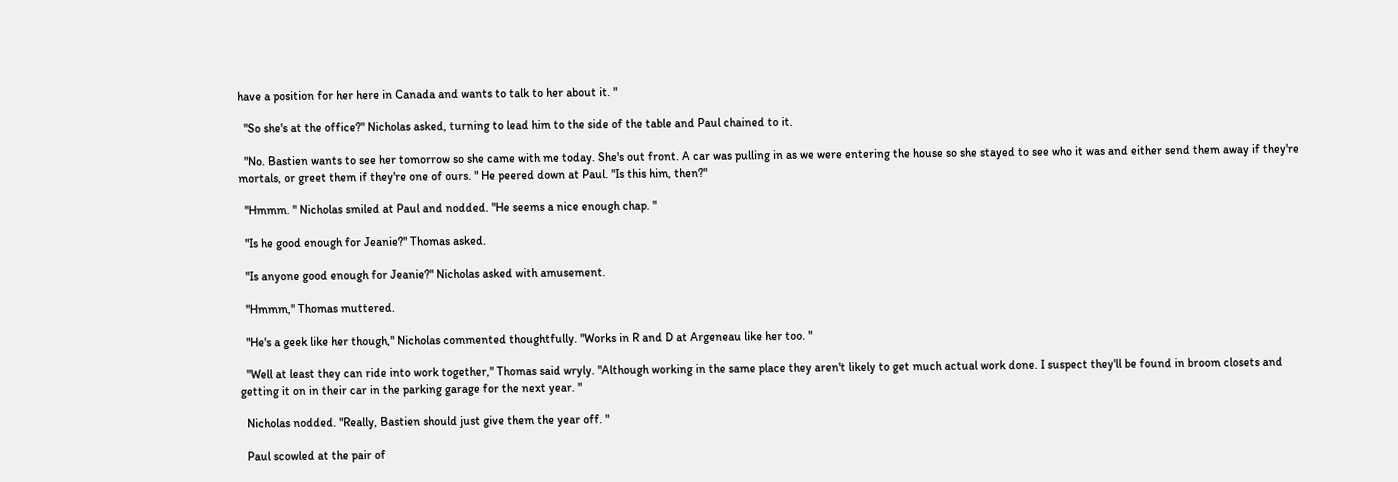have a position for her here in Canada and wants to talk to her about it. "

  "So she's at the office?" Nicholas asked, turning to lead him to the side of the table and Paul chained to it.

  "No. Bastien wants to see her tomorrow so she came with me today. She's out front. A car was pulling in as we were entering the house so she stayed to see who it was and either send them away if they're mortals, or greet them if they're one of ours. " He peered down at Paul. "Is this him, then?"

  "Hmmm. " Nicholas smiled at Paul and nodded. "He seems a nice enough chap. "

  "Is he good enough for Jeanie?" Thomas asked.

  "Is anyone good enough for Jeanie?" Nicholas asked with amusement.

  "Hmmm," Thomas muttered.

  "He's a geek like her though," Nicholas commented thoughtfully. "Works in R and D at Argeneau like her too. "

  "Well at least they can ride into work together," Thomas said wryly. "Although working in the same place they aren't likely to get much actual work done. I suspect they'll be found in broom closets and getting it on in their car in the parking garage for the next year. "

  Nicholas nodded. "Really, Bastien should just give them the year off. "

  Paul scowled at the pair of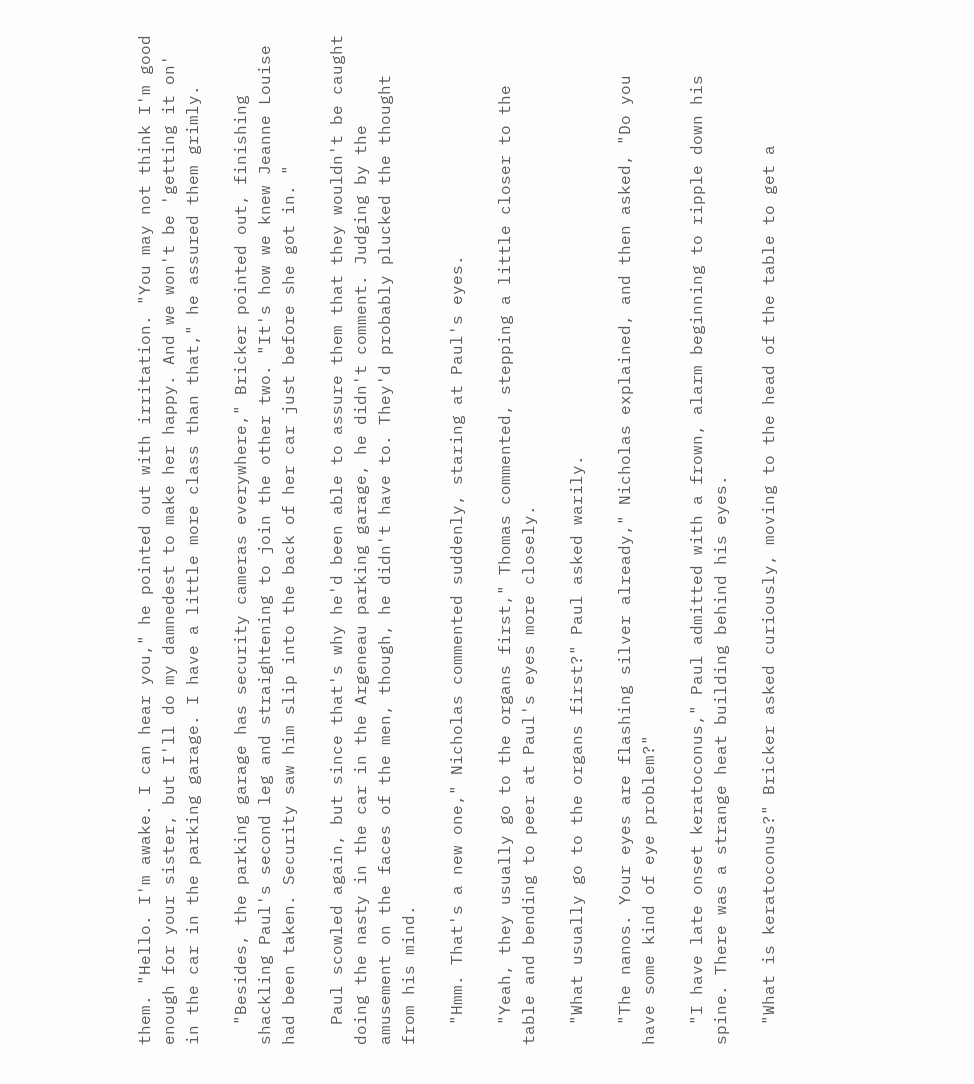them. "Hello. I'm awake. I can hear you," he pointed out with irritation. "You may not think I'm good enough for your sister, but I'll do my damnedest to make her happy. And we won't be 'getting it on' in the car in the parking garage. I have a little more class than that," he assured them grimly.

  "Besides, the parking garage has security cameras everywhere," Bricker pointed out, finishing shackling Paul's second leg and straightening to join the other two. "It's how we knew Jeanne Louise had been taken. Security saw him slip into the back of her car just before she got in. "

  Paul scowled again, but since that's why he'd been able to assure them that they wouldn't be caught doing the nasty in the car in the Argeneau parking garage, he didn't comment. Judging by the amusement on the faces of the men, though, he didn't have to. They'd probably plucked the thought from his mind.

  "Hmm. That's a new one," Nicholas commented suddenly, staring at Paul's eyes.

  "Yeah, they usually go to the organs first," Thomas commented, stepping a little closer to the table and bending to peer at Paul's eyes more closely.

  "What usually go to the organs first?" Paul asked warily.

  "The nanos. Your eyes are flashing silver already," Nicholas explained, and then asked, "Do you have some kind of eye problem?"

  "I have late onset keratoconus," Paul admitted with a frown, alarm beginning to ripple down his spine. There was a strange heat building behind his eyes.

  "What is keratoconus?" Bricker asked curiously, moving to the head of the table to get a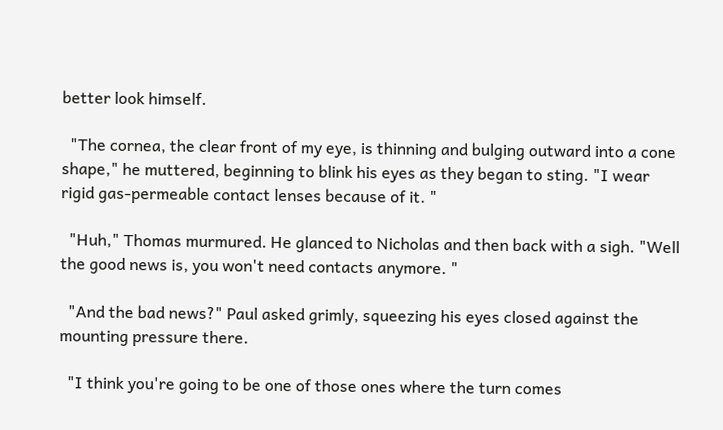better look himself.

  "The cornea, the clear front of my eye, is thinning and bulging outward into a cone shape," he muttered, beginning to blink his eyes as they began to sting. "I wear rigid gas-permeable contact lenses because of it. "

  "Huh," Thomas murmured. He glanced to Nicholas and then back with a sigh. "Well the good news is, you won't need contacts anymore. "

  "And the bad news?" Paul asked grimly, squeezing his eyes closed against the mounting pressure there.

  "I think you're going to be one of those ones where the turn comes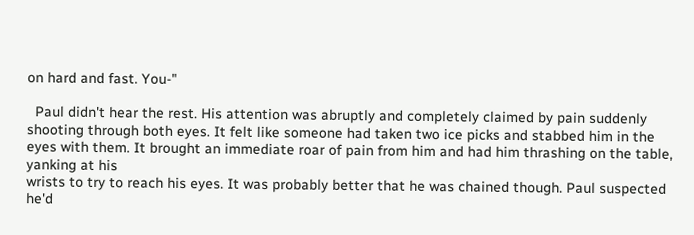on hard and fast. You-"

  Paul didn't hear the rest. His attention was abruptly and completely claimed by pain suddenly shooting through both eyes. It felt like someone had taken two ice picks and stabbed him in the eyes with them. It brought an immediate roar of pain from him and had him thrashing on the table, yanking at his
wrists to try to reach his eyes. It was probably better that he was chained though. Paul suspected he'd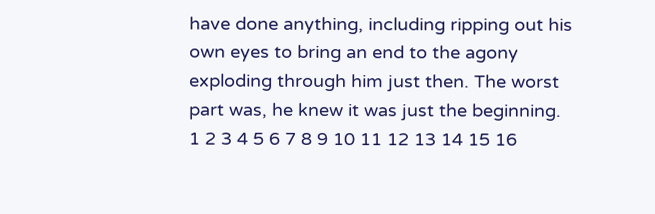have done anything, including ripping out his own eyes to bring an end to the agony exploding through him just then. The worst part was, he knew it was just the beginning.
1 2 3 4 5 6 7 8 9 10 11 12 13 14 15 16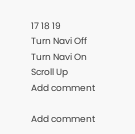17 18 19
Turn Navi Off
Turn Navi On
Scroll Up
Add comment

Add comment